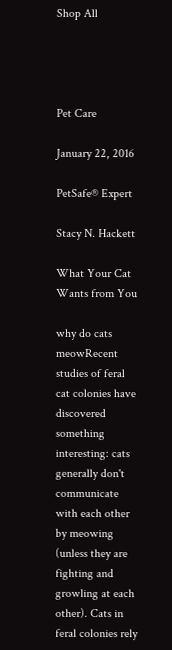Shop All




Pet Care

January 22, 2016

PetSafe® Expert

Stacy N. Hackett

What Your Cat Wants from You

why do cats meowRecent studies of feral cat colonies have discovered something interesting: cats generally don't communicate with each other by meowing (unless they are fighting and growling at each other). Cats in feral colonies rely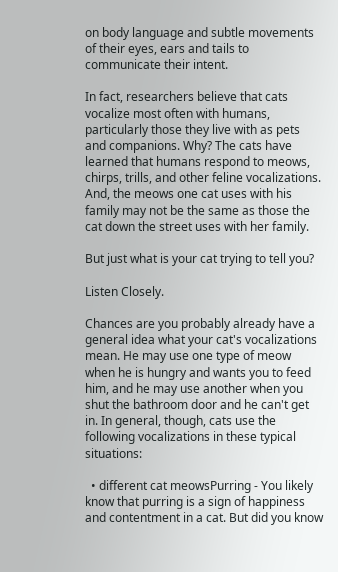on body language and subtle movements of their eyes, ears and tails to communicate their intent.

In fact, researchers believe that cats vocalize most often with humans, particularly those they live with as pets and companions. Why? The cats have learned that humans respond to meows, chirps, trills, and other feline vocalizations. And, the meows one cat uses with his family may not be the same as those the cat down the street uses with her family.

But just what is your cat trying to tell you?

Listen Closely.

Chances are you probably already have a general idea what your cat's vocalizations mean. He may use one type of meow when he is hungry and wants you to feed him, and he may use another when you shut the bathroom door and he can't get in. In general, though, cats use the following vocalizations in these typical situations:

  • different cat meowsPurring - You likely know that purring is a sign of happiness and contentment in a cat. But did you know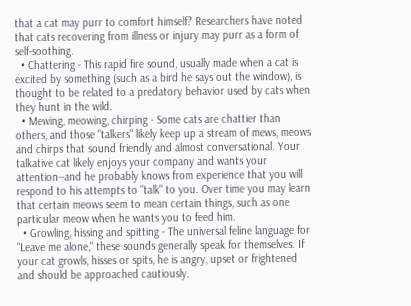that a cat may purr to comfort himself? Researchers have noted that cats recovering from illness or injury may purr as a form of self-soothing.
  • Chattering - This rapid fire sound, usually made when a cat is excited by something (such as a bird he says out the window), is thought to be related to a predatory behavior used by cats when they hunt in the wild.
  • Mewing, meowing, chirping - Some cats are chattier than others, and those "talkers" likely keep up a stream of mews, meows and chirps that sound friendly and almost conversational. Your talkative cat likely enjoys your company and wants your attention--and he probably knows from experience that you will respond to his attempts to "talk" to you. Over time you may learn that certain meows seem to mean certain things, such as one particular meow when he wants you to feed him.
  • Growling, hissing and spitting - The universal feline language for "Leave me alone," these sounds generally speak for themselves. If your cat growls, hisses or spits, he is angry, upset or frightened and should be approached cautiously.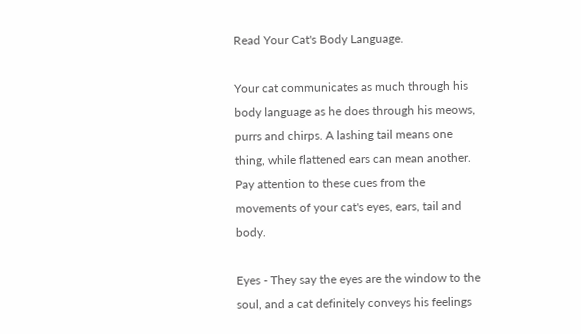Read Your Cat's Body Language.

Your cat communicates as much through his body language as he does through his meows, purrs and chirps. A lashing tail means one thing, while flattened ears can mean another. Pay attention to these cues from the movements of your cat's eyes, ears, tail and body.

Eyes - They say the eyes are the window to the soul, and a cat definitely conveys his feelings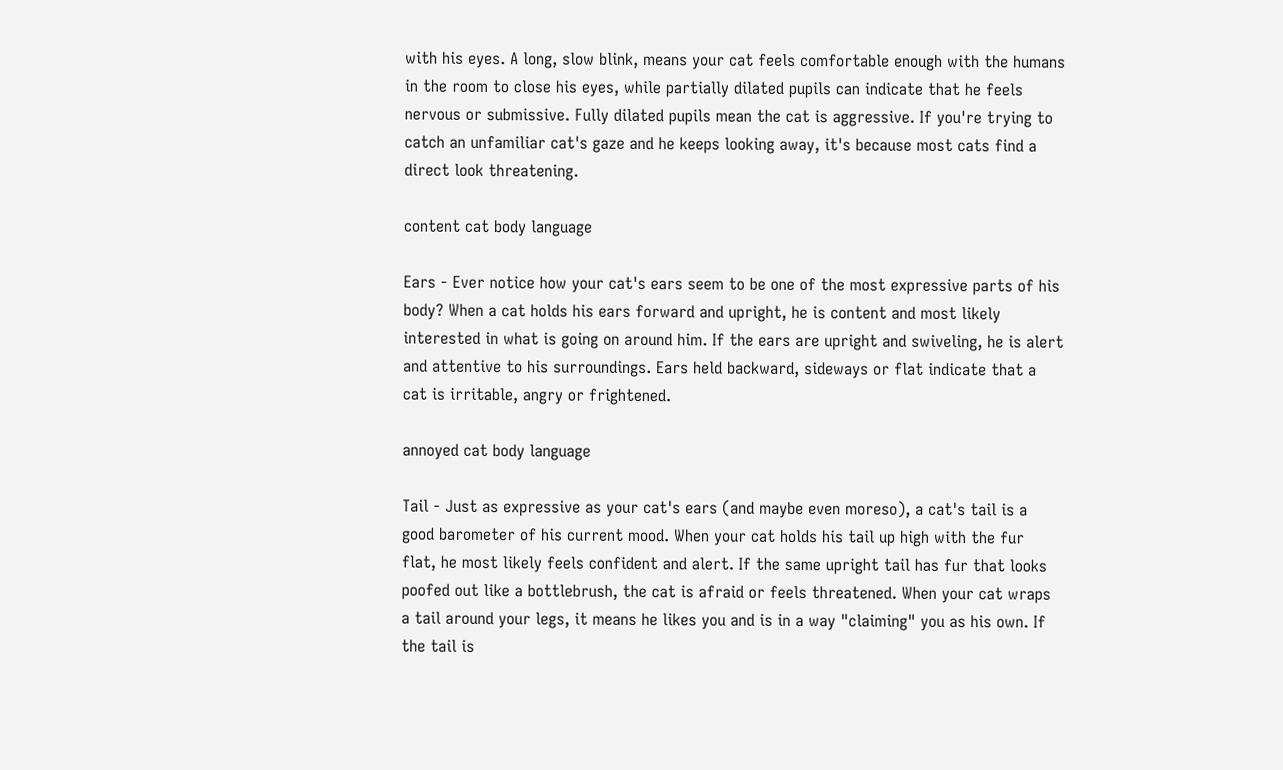with his eyes. A long, slow blink, means your cat feels comfortable enough with the humans in the room to close his eyes, while partially dilated pupils can indicate that he feels nervous or submissive. Fully dilated pupils mean the cat is aggressive. If you're trying to catch an unfamiliar cat's gaze and he keeps looking away, it's because most cats find a direct look threatening.

content cat body language

Ears - Ever notice how your cat's ears seem to be one of the most expressive parts of his body? When a cat holds his ears forward and upright, he is content and most likely interested in what is going on around him. If the ears are upright and swiveling, he is alert and attentive to his surroundings. Ears held backward, sideways or flat indicate that a cat is irritable, angry or frightened.

annoyed cat body language

Tail - Just as expressive as your cat's ears (and maybe even moreso), a cat's tail is a good barometer of his current mood. When your cat holds his tail up high with the fur flat, he most likely feels confident and alert. If the same upright tail has fur that looks poofed out like a bottlebrush, the cat is afraid or feels threatened. When your cat wraps a tail around your legs, it means he likes you and is in a way "claiming" you as his own. If the tail is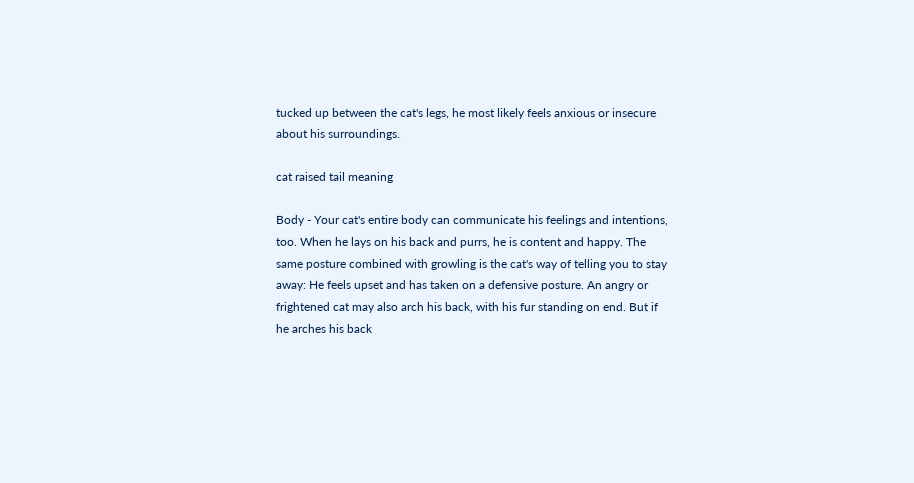tucked up between the cat's legs, he most likely feels anxious or insecure about his surroundings.

cat raised tail meaning

Body - Your cat's entire body can communicate his feelings and intentions, too. When he lays on his back and purrs, he is content and happy. The same posture combined with growling is the cat's way of telling you to stay away: He feels upset and has taken on a defensive posture. An angry or frightened cat may also arch his back, with his fur standing on end. But if he arches his back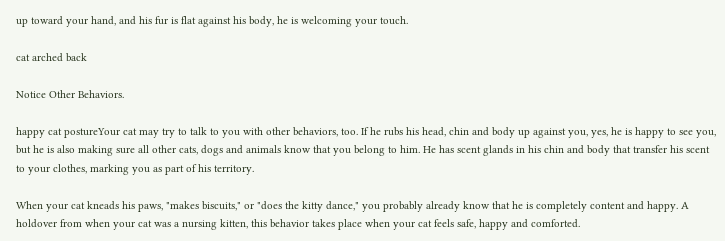up toward your hand, and his fur is flat against his body, he is welcoming your touch.

cat arched back

Notice Other Behaviors.

happy cat postureYour cat may try to talk to you with other behaviors, too. If he rubs his head, chin and body up against you, yes, he is happy to see you, but he is also making sure all other cats, dogs and animals know that you belong to him. He has scent glands in his chin and body that transfer his scent to your clothes, marking you as part of his territory.

When your cat kneads his paws, "makes biscuits," or "does the kitty dance," you probably already know that he is completely content and happy. A holdover from when your cat was a nursing kitten, this behavior takes place when your cat feels safe, happy and comforted.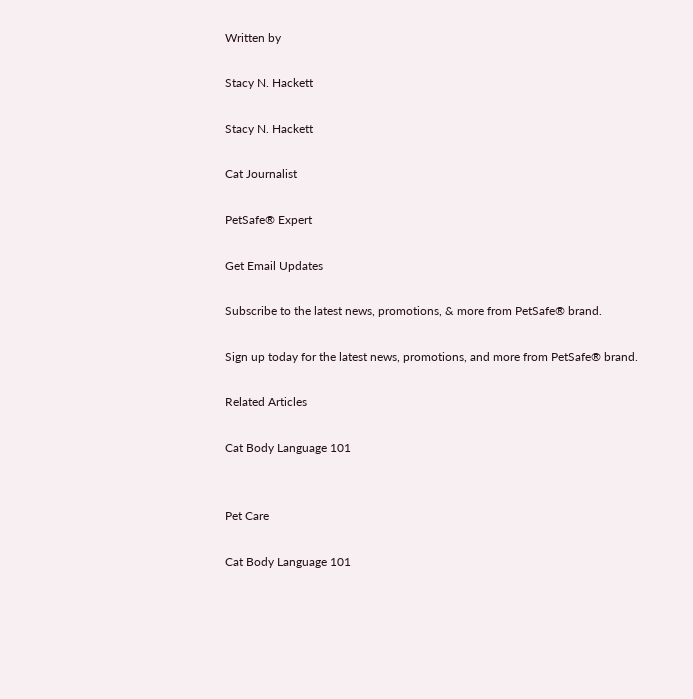Written by

Stacy N. Hackett

Stacy N. Hackett

Cat Journalist

PetSafe® Expert

Get Email Updates

Subscribe to the latest news, promotions, & more from PetSafe® brand.

Sign up today for the latest news, promotions, and more from PetSafe® brand.

Related Articles

Cat Body Language 101


Pet Care

Cat Body Language 101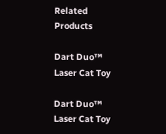Related Products

Dart Duo™ Laser Cat Toy

Dart Duo™ Laser Cat Toy